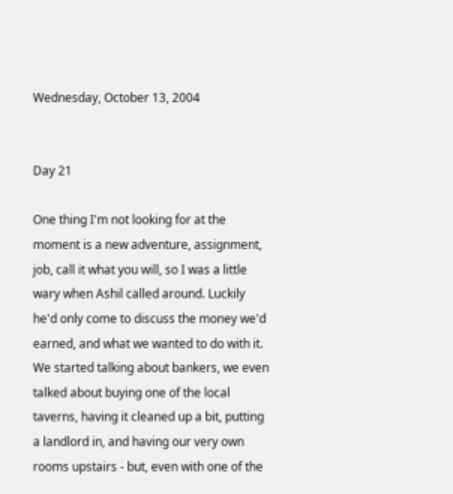Wednesday, October 13, 2004


Day 21

One thing I'm not looking for at the moment is a new adventure, assignment, job, call it what you will, so I was a little wary when Ashil called around. Luckily he'd only come to discuss the money we'd earned, and what we wanted to do with it. We started talking about bankers, we even talked about buying one of the local taverns, having it cleaned up a bit, putting a landlord in, and having our very own rooms upstairs - but, even with one of the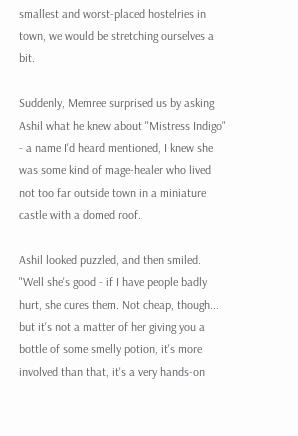smallest and worst-placed hostelries in town, we would be stretching ourselves a bit.

Suddenly, Memree surprised us by asking Ashil what he knew about "Mistress Indigo" - a name I'd heard mentioned, I knew she was some kind of mage-healer who lived not too far outside town in a miniature castle with a domed roof.

Ashil looked puzzled, and then smiled. "Well she's good - if I have people badly hurt, she cures them. Not cheap, though... but it's not a matter of her giving you a bottle of some smelly potion, it's more involved than that, it's a very hands-on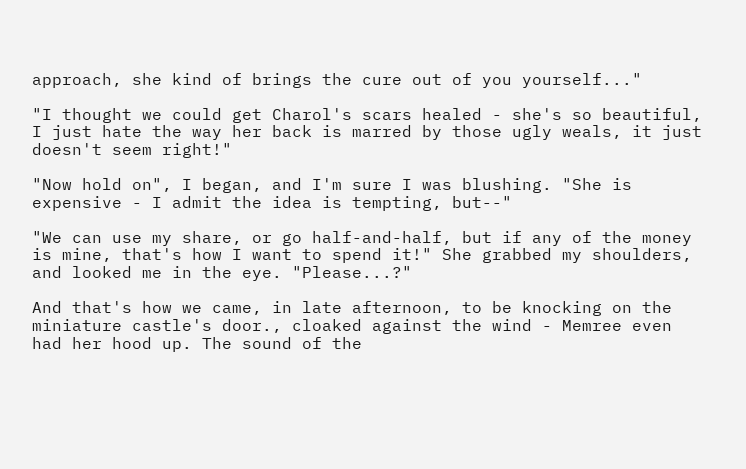approach, she kind of brings the cure out of you yourself..."

"I thought we could get Charol's scars healed - she's so beautiful, I just hate the way her back is marred by those ugly weals, it just doesn't seem right!"

"Now hold on", I began, and I'm sure I was blushing. "She is expensive - I admit the idea is tempting, but--"

"We can use my share, or go half-and-half, but if any of the money is mine, that's how I want to spend it!" She grabbed my shoulders, and looked me in the eye. "Please...?"

And that's how we came, in late afternoon, to be knocking on the miniature castle's door., cloaked against the wind - Memree even had her hood up. The sound of the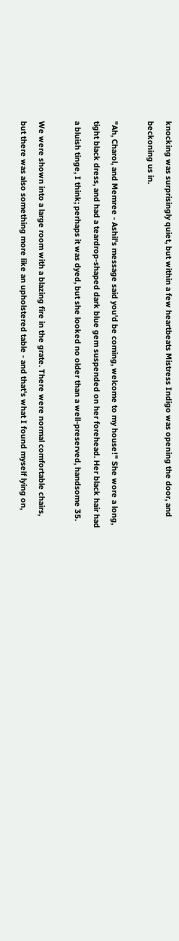knocking was surprisingly quiet, but within a few heartbeats Mistress Indigo was opening the door, and beckoning us in.

"Ah, Charol, and Memree - Ashil's message said you'd be coming, welcome to my house!" She wore a long, tight black dress, and had a teardrop-shaped dark blue gem suspended on her forehead. Her black hair had a bluish tinge, I think; perhaps it was dyed, but she looked no older than a well-preserved, handsome 35.

We were shown into a large room with a blazing fire in the grate. There were normal comfortable chairs, but there was also something more like an upholstered table - and that's what I found myself lying on,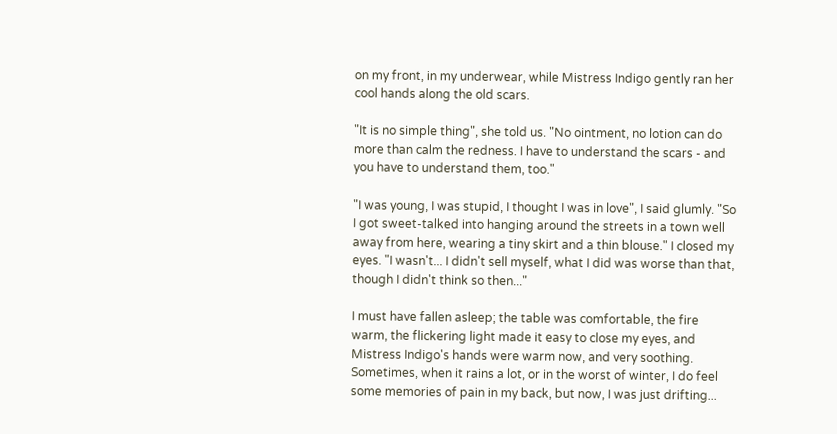on my front, in my underwear, while Mistress Indigo gently ran her cool hands along the old scars.

"It is no simple thing", she told us. "No ointment, no lotion can do more than calm the redness. I have to understand the scars - and you have to understand them, too."

"I was young, I was stupid, I thought I was in love", I said glumly. "So I got sweet-talked into hanging around the streets in a town well away from here, wearing a tiny skirt and a thin blouse." I closed my eyes. "I wasn't... I didn't sell myself, what I did was worse than that, though I didn't think so then..."

I must have fallen asleep; the table was comfortable, the fire warm, the flickering light made it easy to close my eyes, and Mistress Indigo's hands were warm now, and very soothing. Sometimes, when it rains a lot, or in the worst of winter, I do feel some memories of pain in my back, but now, I was just drifting...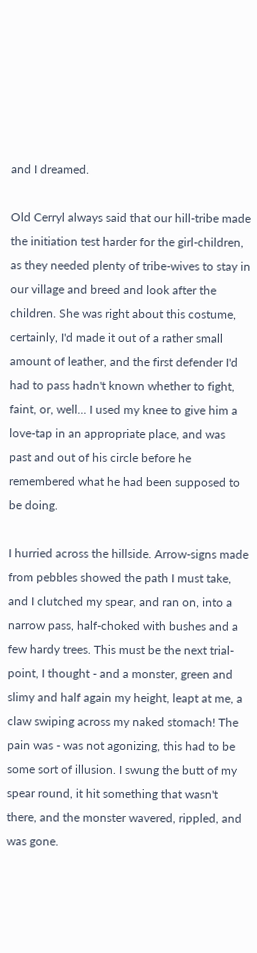and I dreamed.

Old Cerryl always said that our hill-tribe made the initiation test harder for the girl-children, as they needed plenty of tribe-wives to stay in our village and breed and look after the children. She was right about this costume, certainly, I'd made it out of a rather small amount of leather, and the first defender I'd had to pass hadn't known whether to fight, faint, or, well... I used my knee to give him a love-tap in an appropriate place, and was past and out of his circle before he remembered what he had been supposed to be doing.

I hurried across the hillside. Arrow-signs made from pebbles showed the path I must take, and I clutched my spear, and ran on, into a narrow pass, half-choked with bushes and a few hardy trees. This must be the next trial-point, I thought - and a monster, green and slimy and half again my height, leapt at me, a claw swiping across my naked stomach! The pain was - was not agonizing, this had to be some sort of illusion. I swung the butt of my spear round, it hit something that wasn't there, and the monster wavered, rippled, and was gone.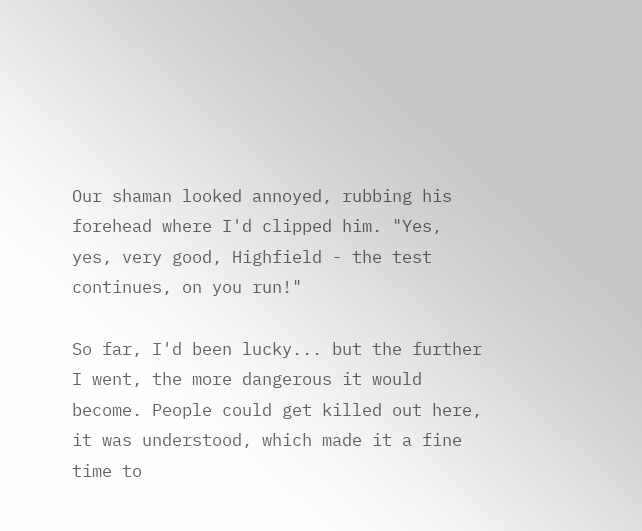Our shaman looked annoyed, rubbing his forehead where I'd clipped him. "Yes, yes, very good, Highfield - the test continues, on you run!"

So far, I'd been lucky... but the further I went, the more dangerous it would become. People could get killed out here, it was understood, which made it a fine time to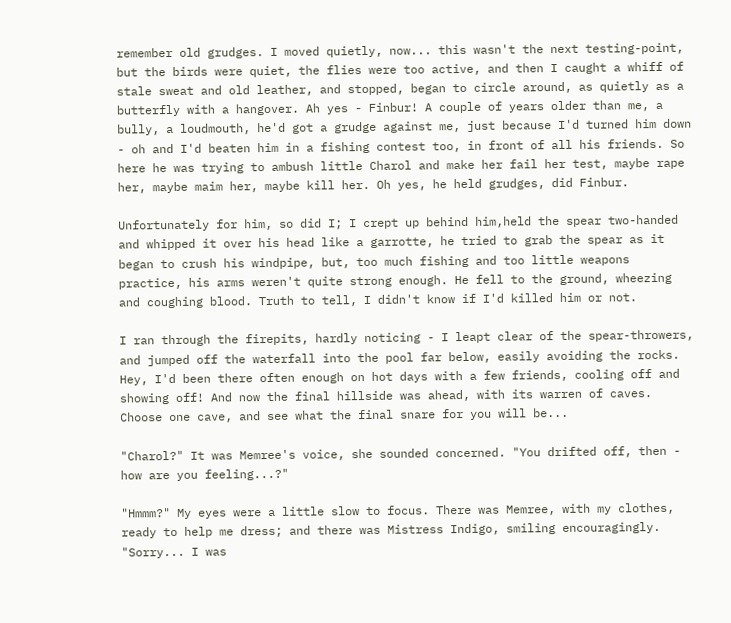remember old grudges. I moved quietly, now... this wasn't the next testing-point, but the birds were quiet, the flies were too active, and then I caught a whiff of stale sweat and old leather, and stopped, began to circle around, as quietly as a butterfly with a hangover. Ah yes - Finbur! A couple of years older than me, a bully, a loudmouth, he'd got a grudge against me, just because I'd turned him down - oh and I'd beaten him in a fishing contest too, in front of all his friends. So here he was trying to ambush little Charol and make her fail her test, maybe rape her, maybe maim her, maybe kill her. Oh yes, he held grudges, did Finbur.

Unfortunately for him, so did I; I crept up behind him,held the spear two-handed and whipped it over his head like a garrotte, he tried to grab the spear as it began to crush his windpipe, but, too much fishing and too little weapons practice, his arms weren't quite strong enough. He fell to the ground, wheezing and coughing blood. Truth to tell, I didn't know if I'd killed him or not.

I ran through the firepits, hardly noticing - I leapt clear of the spear-throwers, and jumped off the waterfall into the pool far below, easily avoiding the rocks. Hey, I'd been there often enough on hot days with a few friends, cooling off and showing off! And now the final hillside was ahead, with its warren of caves. Choose one cave, and see what the final snare for you will be...

"Charol?" It was Memree's voice, she sounded concerned. "You drifted off, then - how are you feeling...?"

"Hmmm?" My eyes were a little slow to focus. There was Memree, with my clothes, ready to help me dress; and there was Mistress Indigo, smiling encouragingly. "Sorry... I was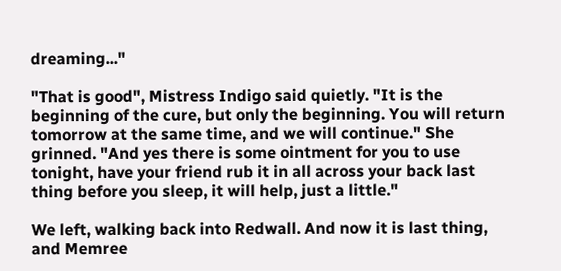dreaming..."

"That is good", Mistress Indigo said quietly. "It is the beginning of the cure, but only the beginning. You will return tomorrow at the same time, and we will continue." She grinned. "And yes there is some ointment for you to use tonight, have your friend rub it in all across your back last thing before you sleep, it will help, just a little."

We left, walking back into Redwall. And now it is last thing, and Memree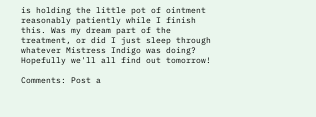is holding the little pot of ointment reasonably patiently while I finish this. Was my dream part of the treatment, or did I just sleep through whatever Mistress Indigo was doing? Hopefully we'll all find out tomorrow!

Comments: Post a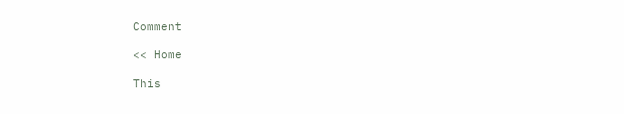Comment

<< Home

This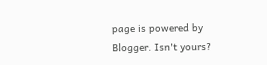page is powered by Blogger. Isn't yours?